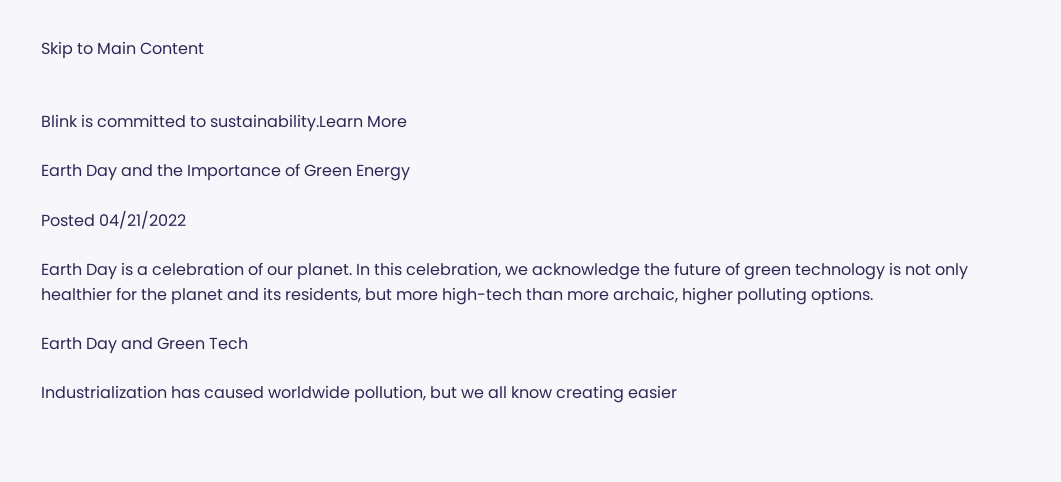Skip to Main Content


Blink is committed to sustainability.Learn More

Earth Day and the Importance of Green Energy

Posted 04/21/2022

Earth Day is a celebration of our planet. In this celebration, we acknowledge the future of green technology is not only healthier for the planet and its residents, but more high-tech than more archaic, higher polluting options.

Earth Day and Green Tech

Industrialization has caused worldwide pollution, but we all know creating easier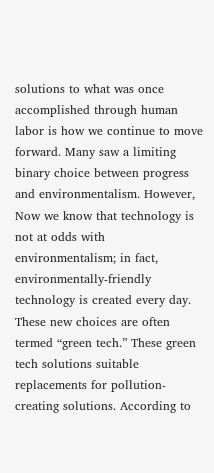solutions to what was once accomplished through human labor is how we continue to move forward. Many saw a limiting binary choice between progress and environmentalism. However, Now we know that technology is not at odds with environmentalism; in fact, environmentally-friendly technology is created every day. These new choices are often termed “green tech.” These green tech solutions suitable replacements for pollution-creating solutions. According to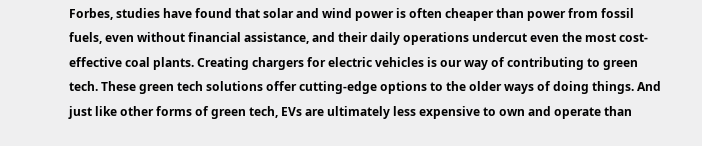Forbes, studies have found that solar and wind power is often cheaper than power from fossil fuels, even without financial assistance, and their daily operations undercut even the most cost-effective coal plants. Creating chargers for electric vehicles is our way of contributing to green tech. These green tech solutions offer cutting-edge options to the older ways of doing things. And just like other forms of green tech, EVs are ultimately less expensive to own and operate than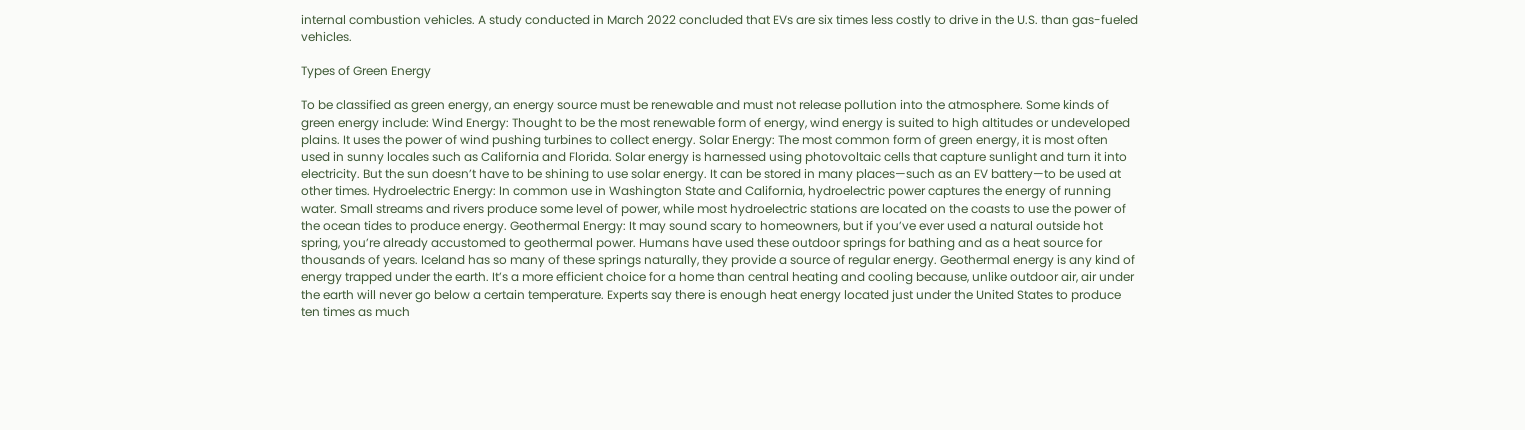internal combustion vehicles. A study conducted in March 2022 concluded that EVs are six times less costly to drive in the U.S. than gas-fueled vehicles.

Types of Green Energy

To be classified as green energy, an energy source must be renewable and must not release pollution into the atmosphere. Some kinds of green energy include: Wind Energy: Thought to be the most renewable form of energy, wind energy is suited to high altitudes or undeveloped plains. It uses the power of wind pushing turbines to collect energy. Solar Energy: The most common form of green energy, it is most often used in sunny locales such as California and Florida. Solar energy is harnessed using photovoltaic cells that capture sunlight and turn it into electricity. But the sun doesn’t have to be shining to use solar energy. It can be stored in many places—such as an EV battery—to be used at other times. Hydroelectric Energy: In common use in Washington State and California, hydroelectric power captures the energy of running water. Small streams and rivers produce some level of power, while most hydroelectric stations are located on the coasts to use the power of the ocean tides to produce energy. Geothermal Energy: It may sound scary to homeowners, but if you’ve ever used a natural outside hot spring, you’re already accustomed to geothermal power. Humans have used these outdoor springs for bathing and as a heat source for thousands of years. Iceland has so many of these springs naturally, they provide a source of regular energy. Geothermal energy is any kind of energy trapped under the earth. It’s a more efficient choice for a home than central heating and cooling because, unlike outdoor air, air under the earth will never go below a certain temperature. Experts say there is enough heat energy located just under the United States to produce ten times as much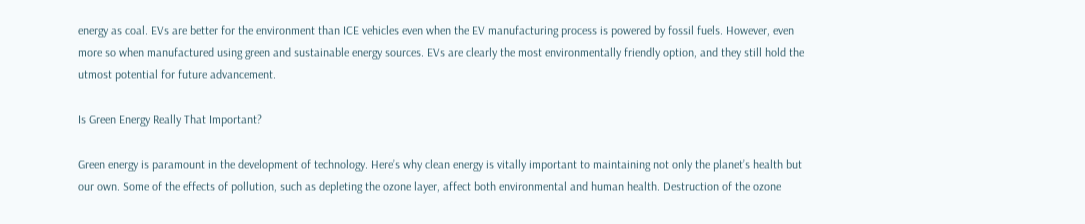energy as coal. EVs are better for the environment than ICE vehicles even when the EV manufacturing process is powered by fossil fuels. However, even more so when manufactured using green and sustainable energy sources. EVs are clearly the most environmentally friendly option, and they still hold the utmost potential for future advancement.

Is Green Energy Really That Important?

Green energy is paramount in the development of technology. Here’s why clean energy is vitally important to maintaining not only the planet’s health but our own. Some of the effects of pollution, such as depleting the ozone layer, affect both environmental and human health. Destruction of the ozone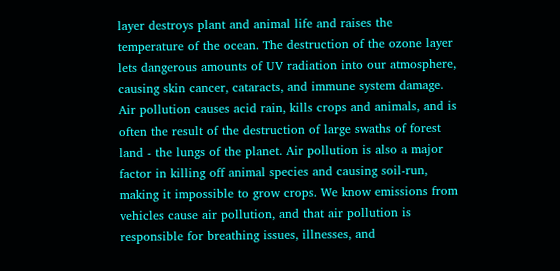layer destroys plant and animal life and raises the temperature of the ocean. The destruction of the ozone layer lets dangerous amounts of UV radiation into our atmosphere, causing skin cancer, cataracts, and immune system damage. Air pollution causes acid rain, kills crops and animals, and is often the result of the destruction of large swaths of forest land - the lungs of the planet. Air pollution is also a major factor in killing off animal species and causing soil-run, making it impossible to grow crops. We know emissions from vehicles cause air pollution, and that air pollution is responsible for breathing issues, illnesses, and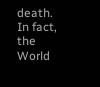death. In fact, the World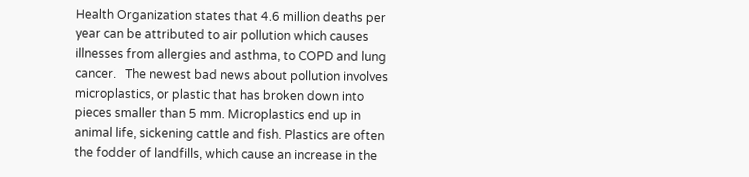Health Organization states that 4.6 million deaths per year can be attributed to air pollution which causes illnesses from allergies and asthma, to COPD and lung cancer.   The newest bad news about pollution involves microplastics, or plastic that has broken down into pieces smaller than 5 mm. Microplastics end up in animal life, sickening cattle and fish. Plastics are often the fodder of landfills, which cause an increase in the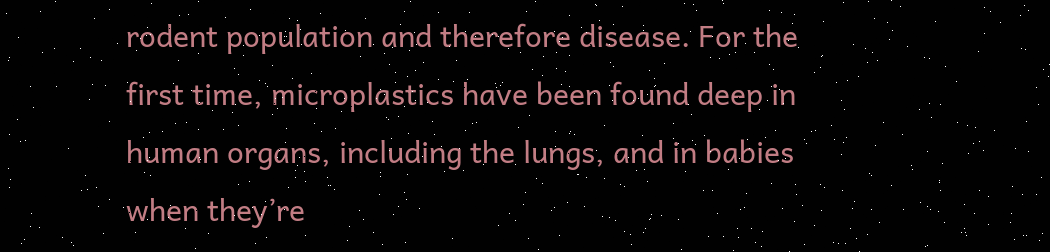rodent population and therefore disease. For the first time, microplastics have been found deep in human organs, including the lungs, and in babies when they’re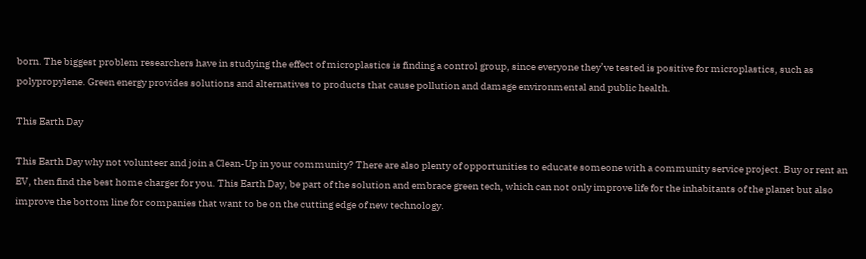born. The biggest problem researchers have in studying the effect of microplastics is finding a control group, since everyone they’ve tested is positive for microplastics, such as polypropylene. Green energy provides solutions and alternatives to products that cause pollution and damage environmental and public health.

This Earth Day

This Earth Day why not volunteer and join a Clean-Up in your community? There are also plenty of opportunities to educate someone with a community service project. Buy or rent an EV, then find the best home charger for you. This Earth Day, be part of the solution and embrace green tech, which can not only improve life for the inhabitants of the planet but also improve the bottom line for companies that want to be on the cutting edge of new technology.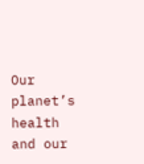Our planet’s health and our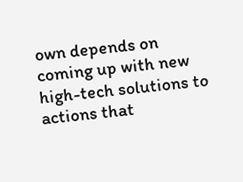own depends on coming up with new high-tech solutions to actions that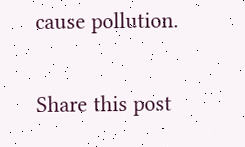cause pollution.

Share this post